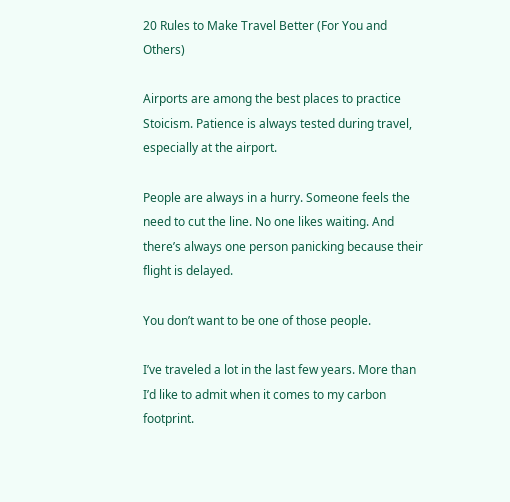20 Rules to Make Travel Better (For You and Others)

Airports are among the best places to practice Stoicism. Patience is always tested during travel, especially at the airport.

People are always in a hurry. Someone feels the need to cut the line. No one likes waiting. And there’s always one person panicking because their flight is delayed.

You don’t want to be one of those people.

I’ve traveled a lot in the last few years. More than I’d like to admit when it comes to my carbon footprint.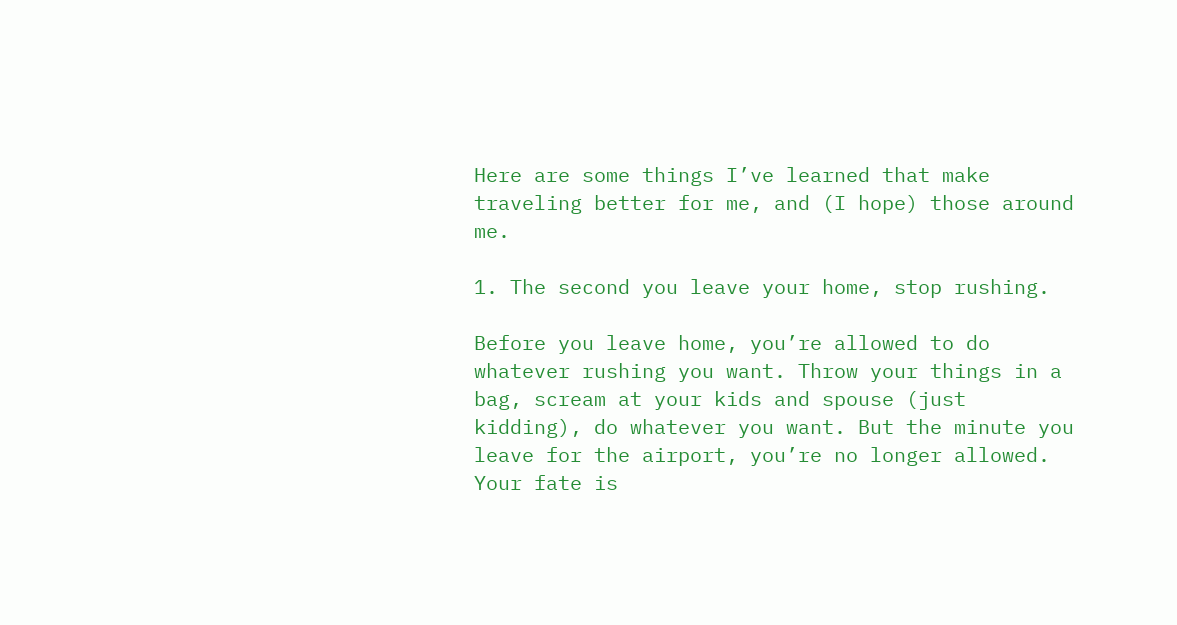Here are some things I’ve learned that make traveling better for me, and (I hope) those around me.

1. The second you leave your home, stop rushing.

Before you leave home, you’re allowed to do whatever rushing you want. Throw your things in a bag, scream at your kids and spouse (just kidding), do whatever you want. But the minute you leave for the airport, you’re no longer allowed. Your fate is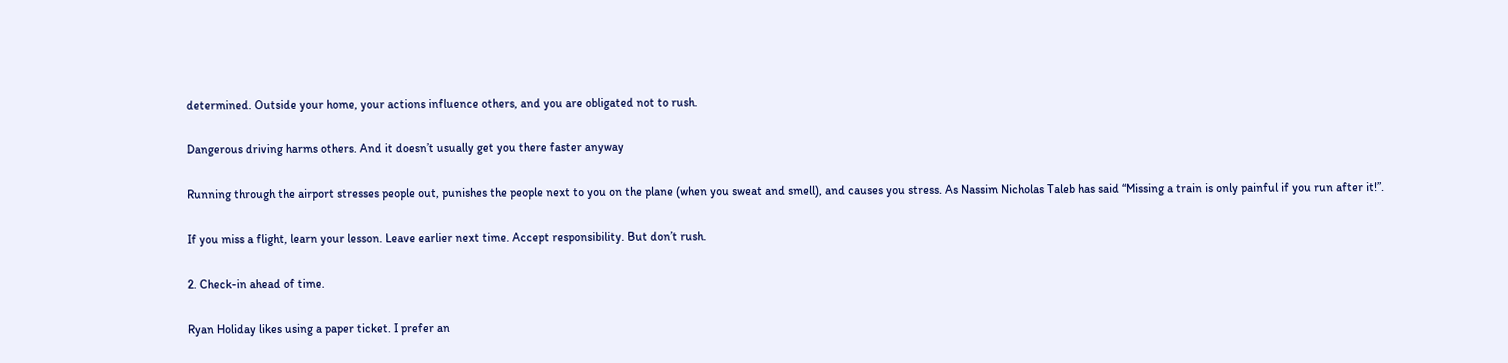determined. Outside your home, your actions influence others, and you are obligated not to rush.

Dangerous driving harms others. And it doesn’t usually get you there faster anyway

Running through the airport stresses people out, punishes the people next to you on the plane (when you sweat and smell), and causes you stress. As Nassim Nicholas Taleb has said “Missing a train is only painful if you run after it!”.

If you miss a flight, learn your lesson. Leave earlier next time. Accept responsibility. But don’t rush.

2. Check-in ahead of time.

Ryan Holiday likes using a paper ticket. I prefer an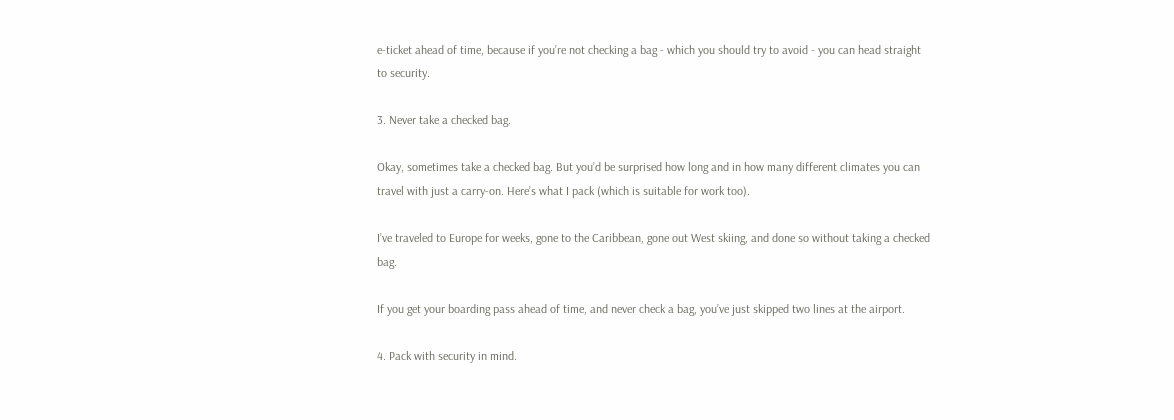e-ticket ahead of time, because if you’re not checking a bag - which you should try to avoid - you can head straight to security.

3. Never take a checked bag.

Okay, sometimes take a checked bag. But you’d be surprised how long and in how many different climates you can travel with just a carry-on. Here’s what I pack (which is suitable for work too).

I’ve traveled to Europe for weeks, gone to the Caribbean, gone out West skiing, and done so without taking a checked bag.

If you get your boarding pass ahead of time, and never check a bag, you’ve just skipped two lines at the airport.

4. Pack with security in mind.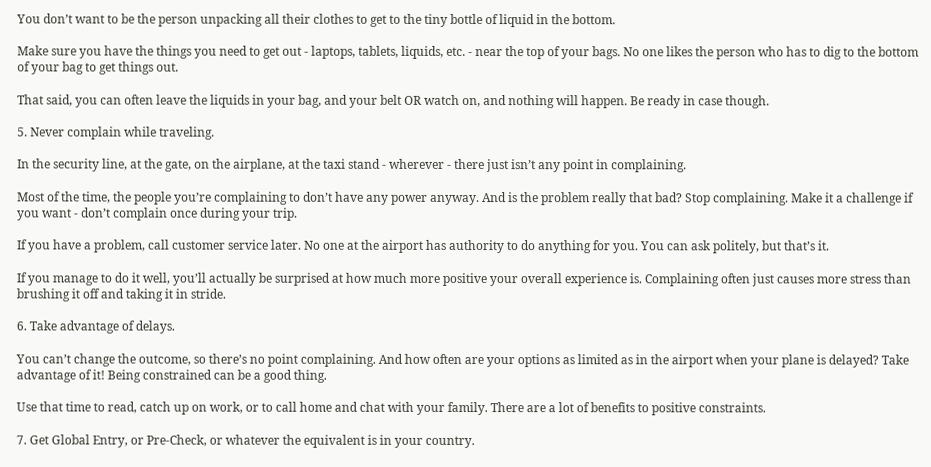You don’t want to be the person unpacking all their clothes to get to the tiny bottle of liquid in the bottom.

Make sure you have the things you need to get out - laptops, tablets, liquids, etc. - near the top of your bags. No one likes the person who has to dig to the bottom of your bag to get things out.

That said, you can often leave the liquids in your bag, and your belt OR watch on, and nothing will happen. Be ready in case though.

5. Never complain while traveling.

In the security line, at the gate, on the airplane, at the taxi stand - wherever - there just isn’t any point in complaining.

Most of the time, the people you’re complaining to don’t have any power anyway. And is the problem really that bad? Stop complaining. Make it a challenge if you want - don’t complain once during your trip.

If you have a problem, call customer service later. No one at the airport has authority to do anything for you. You can ask politely, but that’s it.

If you manage to do it well, you’ll actually be surprised at how much more positive your overall experience is. Complaining often just causes more stress than brushing it off and taking it in stride.

6. Take advantage of delays.

You can’t change the outcome, so there’s no point complaining. And how often are your options as limited as in the airport when your plane is delayed? Take advantage of it! Being constrained can be a good thing.

Use that time to read, catch up on work, or to call home and chat with your family. There are a lot of benefits to positive constraints.

7. Get Global Entry, or Pre-Check, or whatever the equivalent is in your country.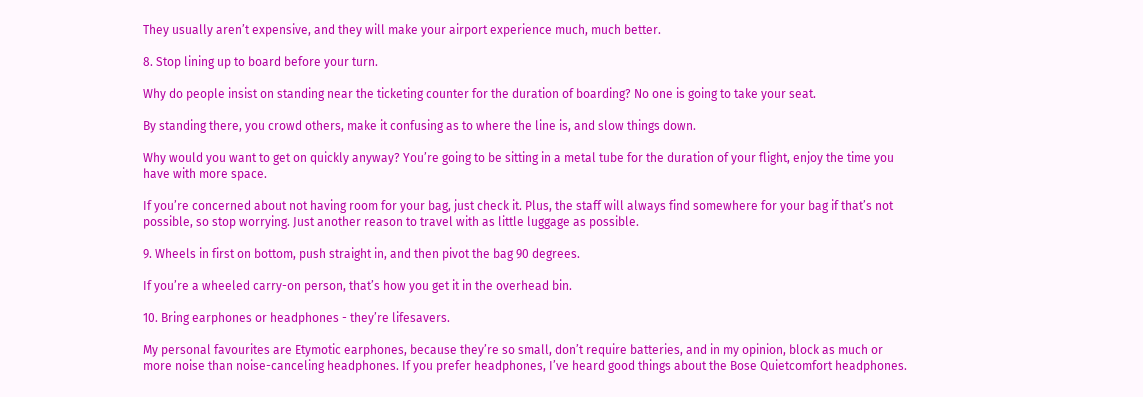They usually aren’t expensive, and they will make your airport experience much, much better.

8. Stop lining up to board before your turn.

Why do people insist on standing near the ticketing counter for the duration of boarding? No one is going to take your seat.

By standing there, you crowd others, make it confusing as to where the line is, and slow things down.

Why would you want to get on quickly anyway? You’re going to be sitting in a metal tube for the duration of your flight, enjoy the time you have with more space.

If you’re concerned about not having room for your bag, just check it. Plus, the staff will always find somewhere for your bag if that’s not possible, so stop worrying. Just another reason to travel with as little luggage as possible.

9. Wheels in first on bottom, push straight in, and then pivot the bag 90 degrees.

If you’re a wheeled carry-on person, that’s how you get it in the overhead bin.

10. Bring earphones or headphones - they’re lifesavers.

My personal favourites are Etymotic earphones, because they’re so small, don’t require batteries, and in my opinion, block as much or more noise than noise-canceling headphones. If you prefer headphones, I’ve heard good things about the Bose Quietcomfort headphones.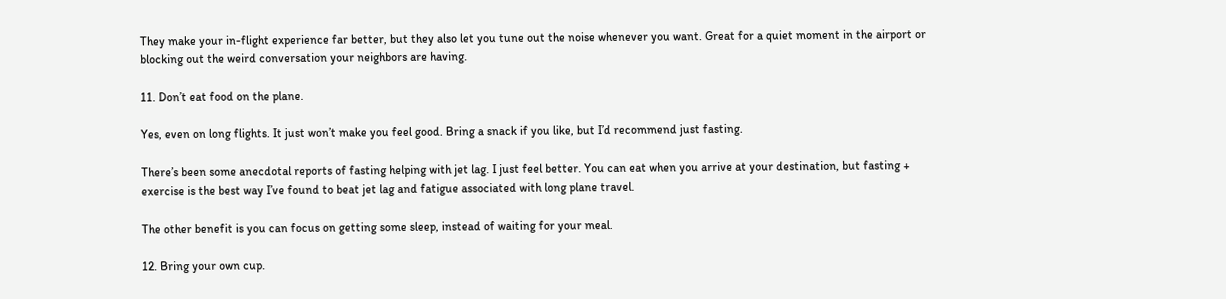They make your in-flight experience far better, but they also let you tune out the noise whenever you want. Great for a quiet moment in the airport or blocking out the weird conversation your neighbors are having.

11. Don’t eat food on the plane.

Yes, even on long flights. It just won’t make you feel good. Bring a snack if you like, but I’d recommend just fasting.

There’s been some anecdotal reports of fasting helping with jet lag. I just feel better. You can eat when you arrive at your destination, but fasting + exercise is the best way I’ve found to beat jet lag and fatigue associated with long plane travel.

The other benefit is you can focus on getting some sleep, instead of waiting for your meal.

12. Bring your own cup.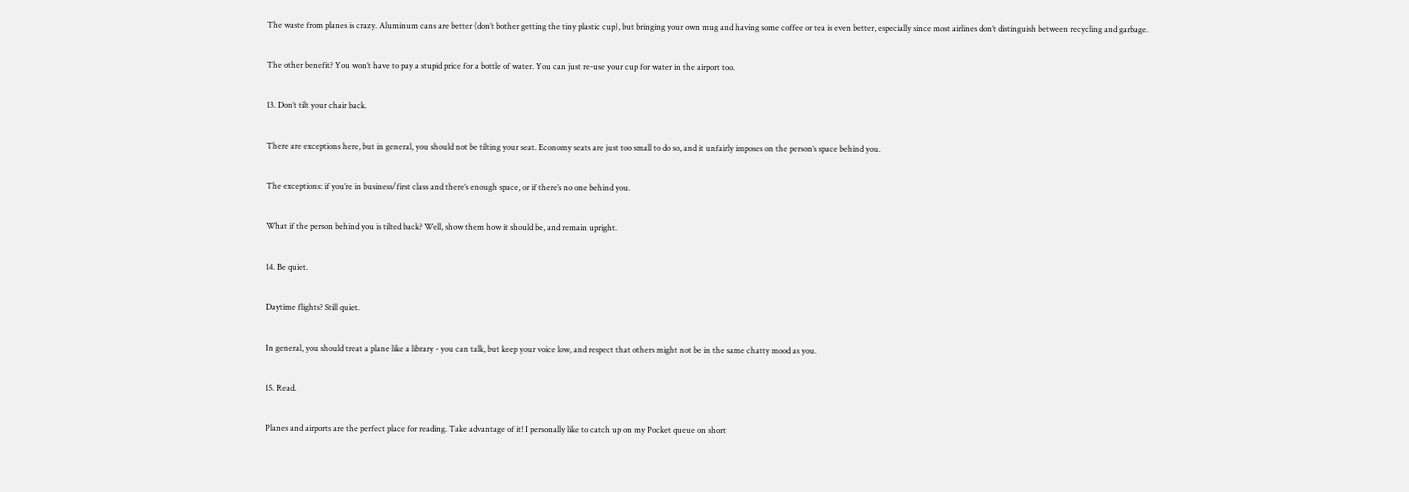The waste from planes is crazy. Aluminum cans are better (don’t bother getting the tiny plastic cup), but bringing your own mug and having some coffee or tea is even better, especially since most airlines don’t distinguish between recycling and garbage.

The other benefit? You won’t have to pay a stupid price for a bottle of water. You can just re-use your cup for water in the airport too.

13. Don’t tilt your chair back.

There are exceptions here, but in general, you should not be tilting your seat. Economy seats are just too small to do so, and it unfairly imposes on the person’s space behind you.

The exceptions: if you’re in business/first class and there’s enough space, or if there’s no one behind you.

What if the person behind you is tilted back? Well, show them how it should be, and remain upright.

14. Be quiet.

Daytime flights? Still quiet.

In general, you should treat a plane like a library - you can talk, but keep your voice low, and respect that others might not be in the same chatty mood as you.

15. Read.

Planes and airports are the perfect place for reading. Take advantage of it! I personally like to catch up on my Pocket queue on short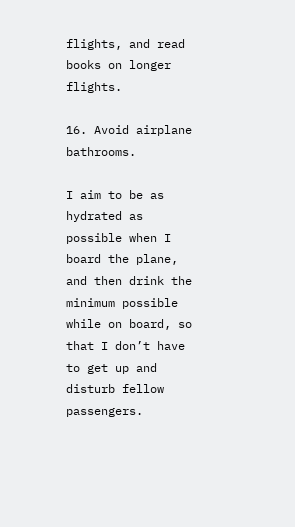flights, and read books on longer flights.

16. Avoid airplane bathrooms.

I aim to be as hydrated as possible when I board the plane, and then drink the minimum possible while on board, so that I don’t have to get up and disturb fellow passengers.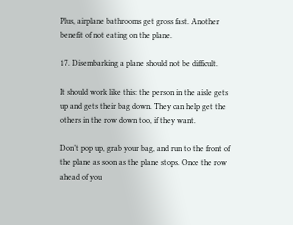Plus, airplane bathrooms get gross fast. Another benefit of not eating on the plane.

17. Disembarking a plane should not be difficult.

It should work like this: the person in the aisle gets up and gets their bag down. They can help get the others in the row down too, if they want.

Don’t pop up, grab your bag, and run to the front of the plane as soon as the plane stops. Once the row ahead of you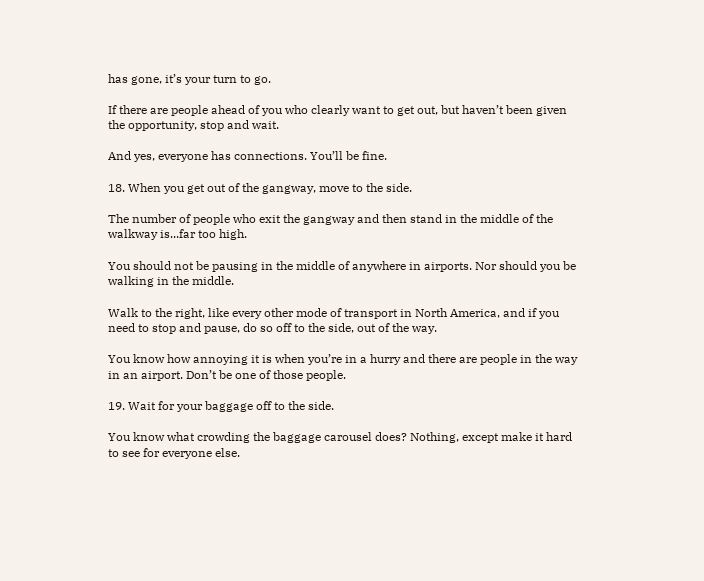has gone, it’s your turn to go.

If there are people ahead of you who clearly want to get out, but haven’t been given the opportunity, stop and wait.

And yes, everyone has connections. You’ll be fine.

18. When you get out of the gangway, move to the side.

The number of people who exit the gangway and then stand in the middle of the walkway is...far too high.

You should not be pausing in the middle of anywhere in airports. Nor should you be walking in the middle.

Walk to the right, like every other mode of transport in North America, and if you need to stop and pause, do so off to the side, out of the way.

You know how annoying it is when you’re in a hurry and there are people in the way in an airport. Don’t be one of those people.

19. Wait for your baggage off to the side.

You know what crowding the baggage carousel does? Nothing, except make it hard to see for everyone else.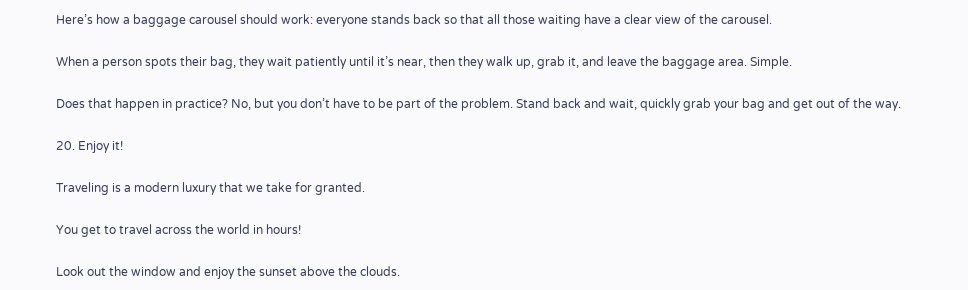Here’s how a baggage carousel should work: everyone stands back so that all those waiting have a clear view of the carousel.

When a person spots their bag, they wait patiently until it’s near, then they walk up, grab it, and leave the baggage area. Simple.

Does that happen in practice? No, but you don’t have to be part of the problem. Stand back and wait, quickly grab your bag and get out of the way.

20. Enjoy it!

Traveling is a modern luxury that we take for granted.

You get to travel across the world in hours!

Look out the window and enjoy the sunset above the clouds.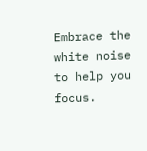Embrace the white noise to help you focus.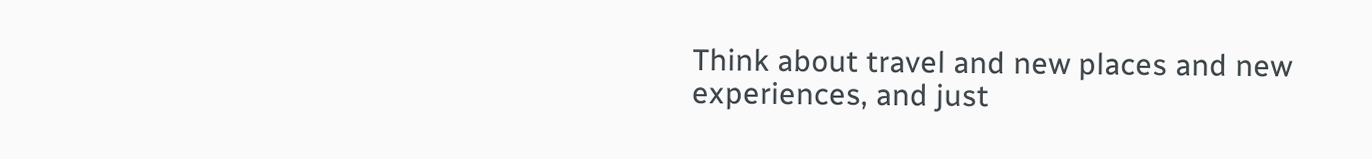Think about travel and new places and new experiences, and just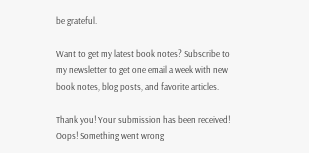be grateful.

Want to get my latest book notes? Subscribe to my newsletter to get one email a week with new book notes, blog posts, and favorite articles.

Thank you! Your submission has been received!
Oops! Something went wrong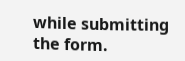while submitting the form.